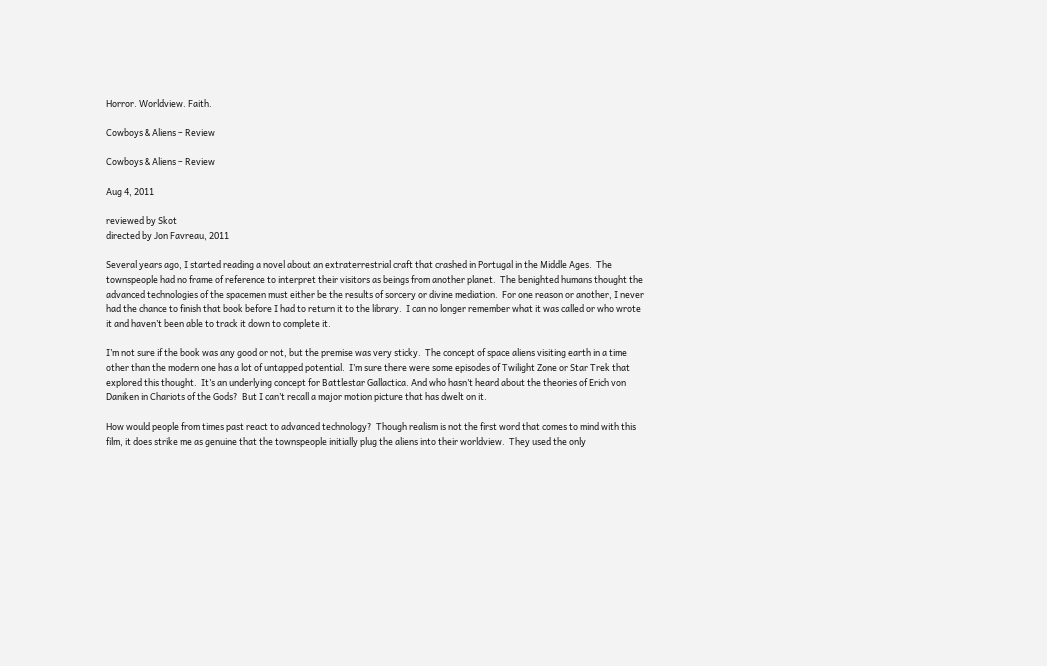Horror. Worldview. Faith.

Cowboys & Aliens – Review

Cowboys & Aliens – Review

Aug 4, 2011

reviewed by Skot
directed by Jon Favreau, 2011

Several years ago, I started reading a novel about an extraterrestrial craft that crashed in Portugal in the Middle Ages.  The townspeople had no frame of reference to interpret their visitors as beings from another planet.  The benighted humans thought the advanced technologies of the spacemen must either be the results of sorcery or divine mediation.  For one reason or another, I never had the chance to finish that book before I had to return it to the library.  I can no longer remember what it was called or who wrote it and haven’t been able to track it down to complete it.

I’m not sure if the book was any good or not, but the premise was very sticky.  The concept of space aliens visiting earth in a time other than the modern one has a lot of untapped potential.  I’m sure there were some episodes of Twilight Zone or Star Trek that explored this thought.  It’s an underlying concept for Battlestar Gallactica. And who hasn’t heard about the theories of Erich von Daniken in Chariots of the Gods?  But I can’t recall a major motion picture that has dwelt on it.

How would people from times past react to advanced technology?  Though realism is not the first word that comes to mind with this film, it does strike me as genuine that the townspeople initially plug the aliens into their worldview.  They used the only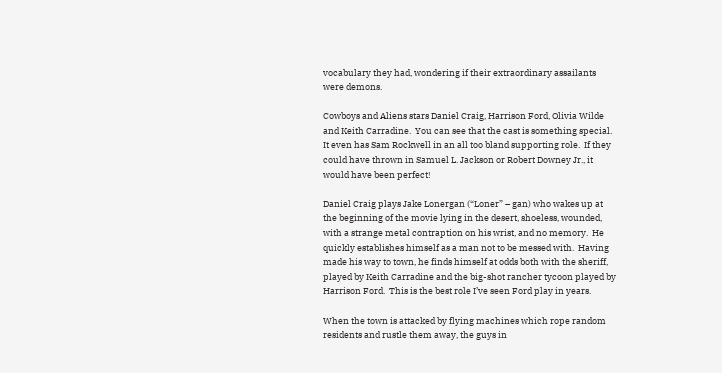vocabulary they had, wondering if their extraordinary assailants were demons.

Cowboys and Aliens stars Daniel Craig, Harrison Ford, Olivia Wilde and Keith Carradine.  You can see that the cast is something special.  It even has Sam Rockwell in an all too bland supporting role.  If they could have thrown in Samuel L. Jackson or Robert Downey Jr., it would have been perfect!

Daniel Craig plays Jake Lonergan (“Loner” – gan) who wakes up at the beginning of the movie lying in the desert, shoeless, wounded, with a strange metal contraption on his wrist, and no memory.  He quickly establishes himself as a man not to be messed with.  Having made his way to town, he finds himself at odds both with the sheriff, played by Keith Carradine and the big-shot rancher tycoon played by Harrison Ford.  This is the best role I’ve seen Ford play in years.

When the town is attacked by flying machines which rope random residents and rustle them away, the guys in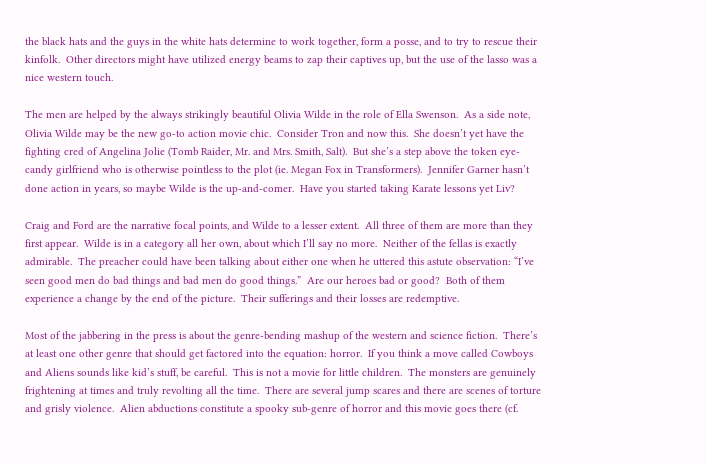the black hats and the guys in the white hats determine to work together, form a posse, and to try to rescue their kinfolk.  Other directors might have utilized energy beams to zap their captives up, but the use of the lasso was a nice western touch.

The men are helped by the always strikingly beautiful Olivia Wilde in the role of Ella Swenson.  As a side note, Olivia Wilde may be the new go-to action movie chic.  Consider Tron and now this.  She doesn’t yet have the fighting cred of Angelina Jolie (Tomb Raider, Mr. and Mrs. Smith, Salt).  But she’s a step above the token eye-candy girlfriend who is otherwise pointless to the plot (ie. Megan Fox in Transformers).  Jennifer Garner hasn’t done action in years, so maybe Wilde is the up-and-comer.  Have you started taking Karate lessons yet Liv?

Craig and Ford are the narrative focal points, and Wilde to a lesser extent.  All three of them are more than they first appear.  Wilde is in a category all her own, about which I’ll say no more.  Neither of the fellas is exactly admirable.  The preacher could have been talking about either one when he uttered this astute observation: “I’ve seen good men do bad things and bad men do good things.”  Are our heroes bad or good?  Both of them experience a change by the end of the picture.  Their sufferings and their losses are redemptive.

Most of the jabbering in the press is about the genre-bending mashup of the western and science fiction.  There’s at least one other genre that should get factored into the equation: horror.  If you think a move called Cowboys and Aliens sounds like kid’s stuff, be careful.  This is not a movie for little children.  The monsters are genuinely frightening at times and truly revolting all the time.  There are several jump scares and there are scenes of torture and grisly violence.  Alien abductions constitute a spooky sub-genre of horror and this movie goes there (cf.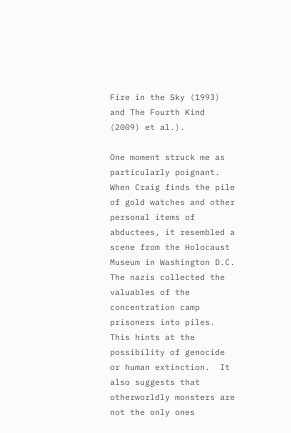Fire in the Sky (1993) and The Fourth Kind (2009) et al.).

One moment struck me as particularly poignant.  When Craig finds the pile of gold watches and other personal items of abductees, it resembled a scene from the Holocaust Museum in Washington D.C.  The nazis collected the valuables of the concentration camp prisoners into piles.  This hints at the possibility of genocide or human extinction.  It also suggests that otherworldly monsters are not the only ones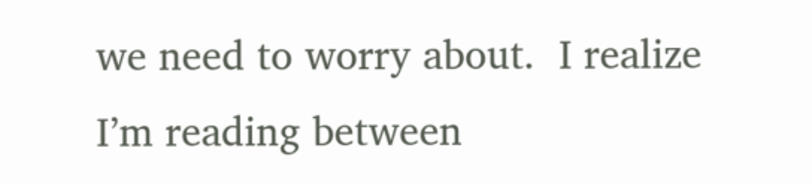we need to worry about.  I realize I’m reading between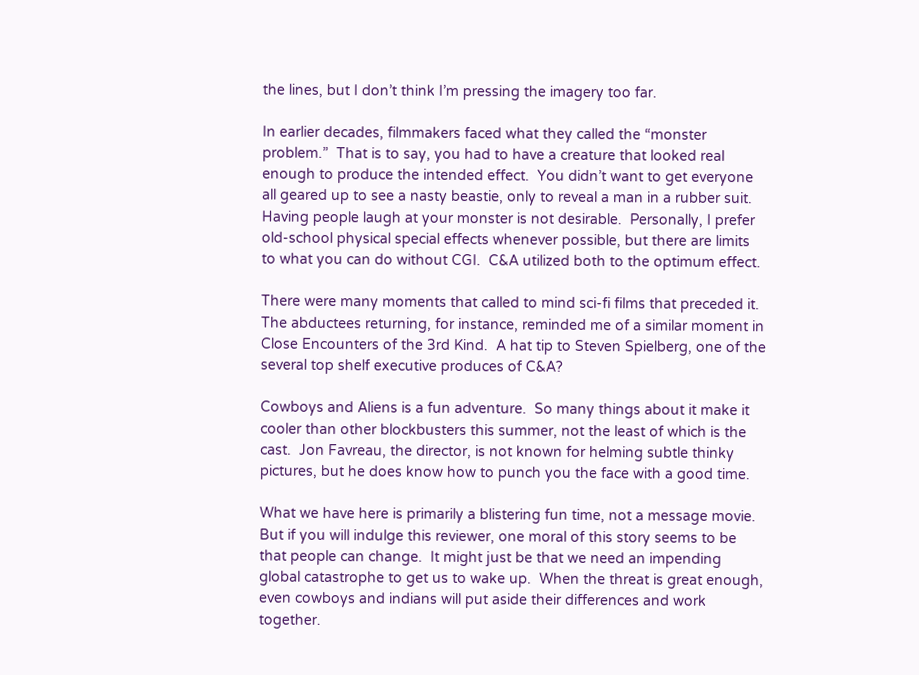the lines, but I don’t think I’m pressing the imagery too far.

In earlier decades, filmmakers faced what they called the “monster problem.”  That is to say, you had to have a creature that looked real enough to produce the intended effect.  You didn’t want to get everyone all geared up to see a nasty beastie, only to reveal a man in a rubber suit.  Having people laugh at your monster is not desirable.  Personally, I prefer old-school physical special effects whenever possible, but there are limits to what you can do without CGI.  C&A utilized both to the optimum effect.

There were many moments that called to mind sci-fi films that preceded it.  The abductees returning, for instance, reminded me of a similar moment in Close Encounters of the 3rd Kind.  A hat tip to Steven Spielberg, one of the several top shelf executive produces of C&A?

Cowboys and Aliens is a fun adventure.  So many things about it make it cooler than other blockbusters this summer, not the least of which is the cast.  Jon Favreau, the director, is not known for helming subtle thinky pictures, but he does know how to punch you the face with a good time.

What we have here is primarily a blistering fun time, not a message movie.  But if you will indulge this reviewer, one moral of this story seems to be that people can change.  It might just be that we need an impending global catastrophe to get us to wake up.  When the threat is great enough, even cowboys and indians will put aside their differences and work together.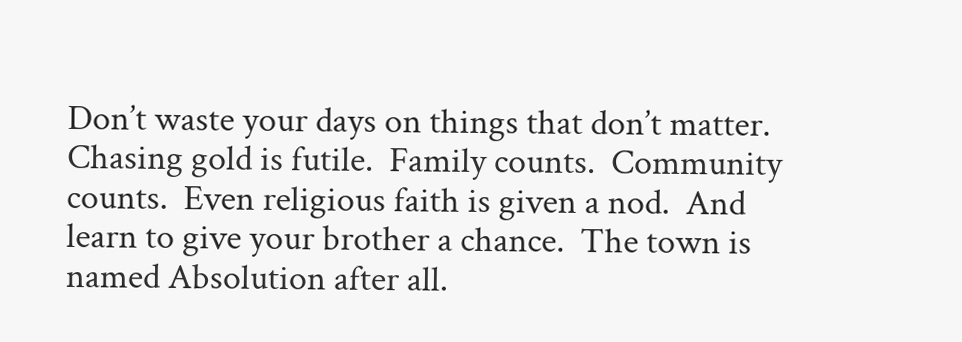Don’t waste your days on things that don’t matter.  Chasing gold is futile.  Family counts.  Community counts.  Even religious faith is given a nod.  And learn to give your brother a chance.  The town is named Absolution after all.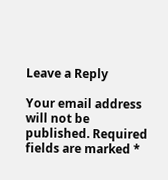Leave a Reply

Your email address will not be published. Required fields are marked *